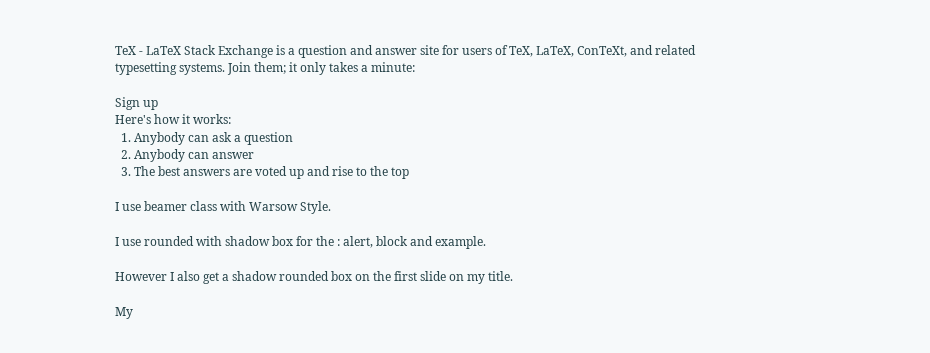TeX - LaTeX Stack Exchange is a question and answer site for users of TeX, LaTeX, ConTeXt, and related typesetting systems. Join them; it only takes a minute:

Sign up
Here's how it works:
  1. Anybody can ask a question
  2. Anybody can answer
  3. The best answers are voted up and rise to the top

I use beamer class with Warsow Style.

I use rounded with shadow box for the : alert, block and example.

However I also get a shadow rounded box on the first slide on my title.

My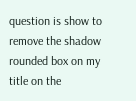question is show to remove the shadow rounded box on my title on the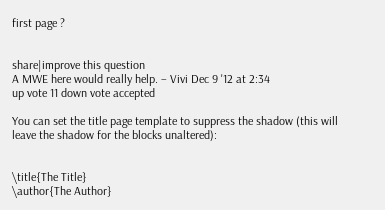first page ?


share|improve this question
A MWE here would really help. – Vivi Dec 9 '12 at 2:34
up vote 11 down vote accepted

You can set the title page template to suppress the shadow (this will leave the shadow for the blocks unaltered):


\title{The Title}
\author{The Author}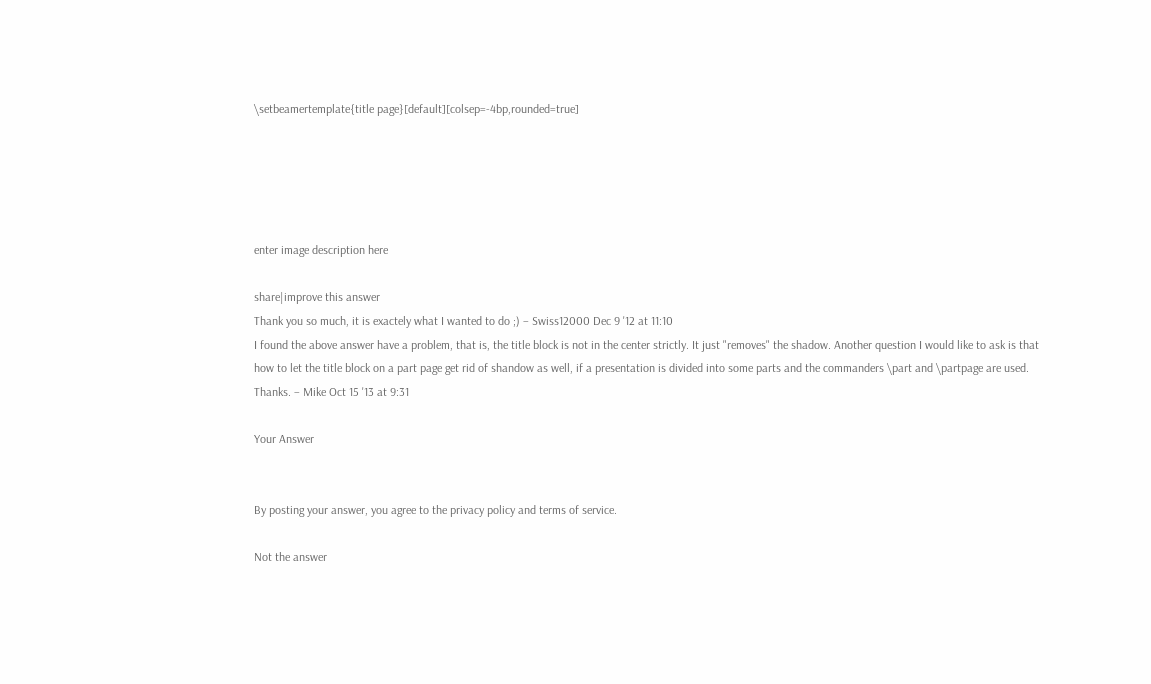\setbeamertemplate{title page}[default][colsep=-4bp,rounded=true]





enter image description here

share|improve this answer
Thank you so much, it is exactely what I wanted to do ;) – Swiss12000 Dec 9 '12 at 11:10
I found the above answer have a problem, that is, the title block is not in the center strictly. It just "removes" the shadow. Another question I would like to ask is that how to let the title block on a part page get rid of shandow as well, if a presentation is divided into some parts and the commanders \part and \partpage are used. Thanks. – Mike Oct 15 '13 at 9:31

Your Answer


By posting your answer, you agree to the privacy policy and terms of service.

Not the answer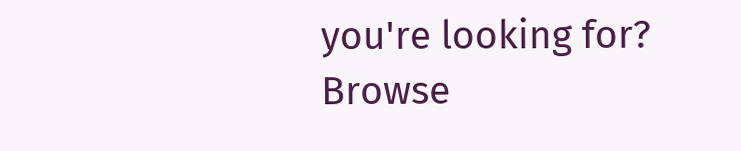you're looking for? Browse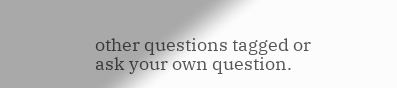other questions tagged or ask your own question.